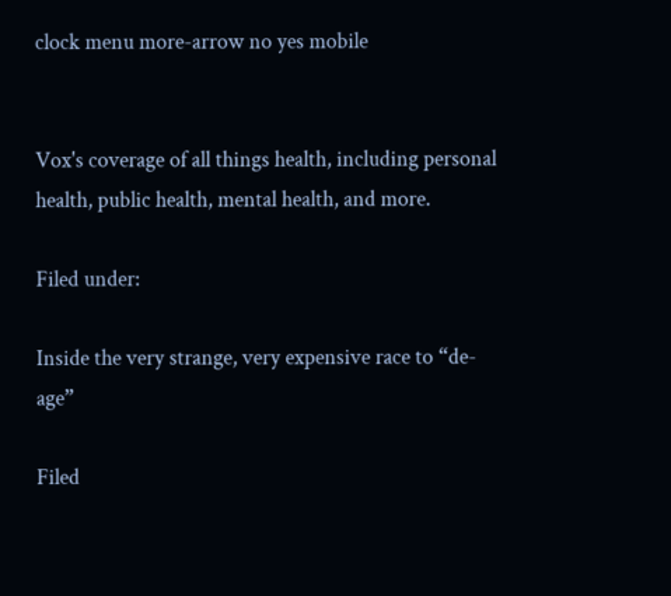clock menu more-arrow no yes mobile


Vox's coverage of all things health, including personal health, public health, mental health, and more.

Filed under:

Inside the very strange, very expensive race to “de-age”

Filed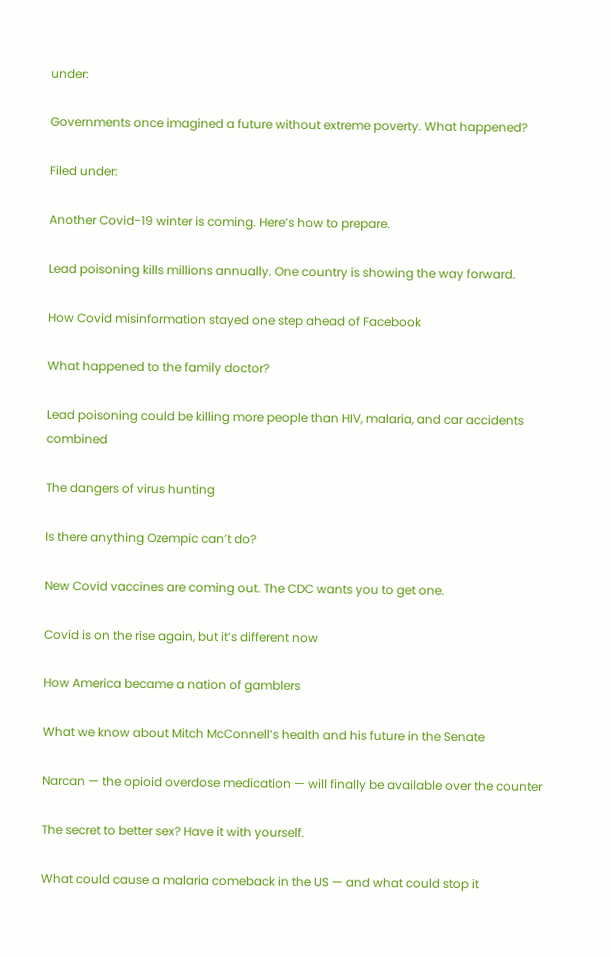under:

Governments once imagined a future without extreme poverty. What happened?

Filed under:

Another Covid-19 winter is coming. Here’s how to prepare.

Lead poisoning kills millions annually. One country is showing the way forward.

How Covid misinformation stayed one step ahead of Facebook

What happened to the family doctor?

Lead poisoning could be killing more people than HIV, malaria, and car accidents combined

The dangers of virus hunting

Is there anything Ozempic can’t do?

New Covid vaccines are coming out. The CDC wants you to get one.

Covid is on the rise again, but it’s different now

How America became a nation of gamblers

What we know about Mitch McConnell’s health and his future in the Senate

Narcan — the opioid overdose medication — will finally be available over the counter

The secret to better sex? Have it with yourself.

What could cause a malaria comeback in the US — and what could stop it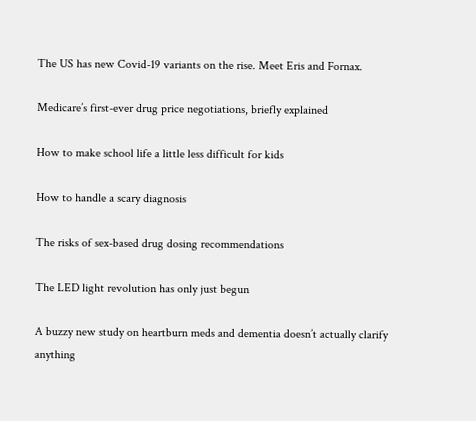The US has new Covid-19 variants on the rise. Meet Eris and Fornax.

Medicare’s first-ever drug price negotiations, briefly explained

How to make school life a little less difficult for kids

How to handle a scary diagnosis

The risks of sex-based drug dosing recommendations

The LED light revolution has only just begun

A buzzy new study on heartburn meds and dementia doesn’t actually clarify anything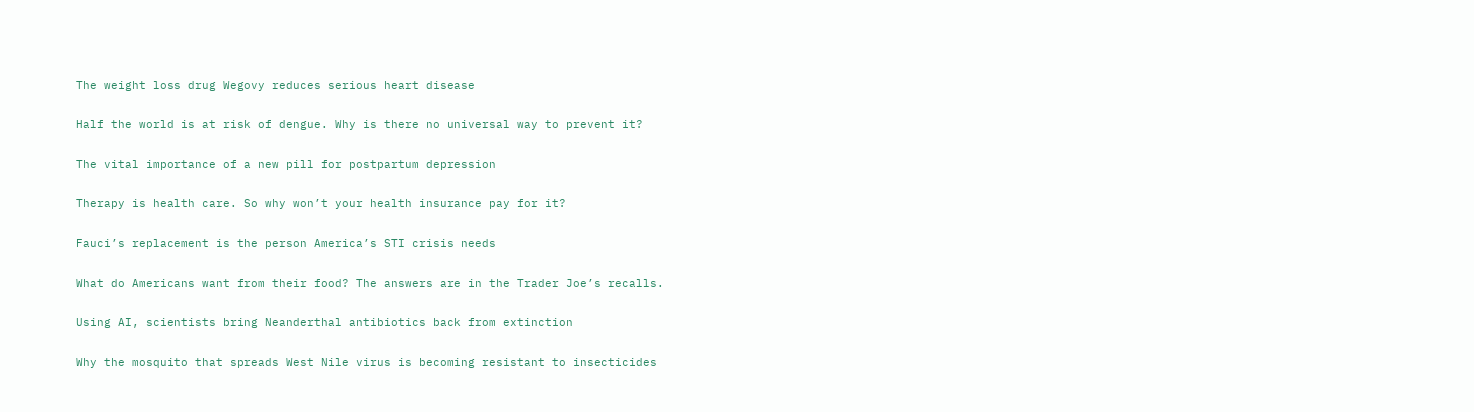The weight loss drug Wegovy reduces serious heart disease

Half the world is at risk of dengue. Why is there no universal way to prevent it?

The vital importance of a new pill for postpartum depression

Therapy is health care. So why won’t your health insurance pay for it?

Fauci’s replacement is the person America’s STI crisis needs

What do Americans want from their food? The answers are in the Trader Joe’s recalls.

Using AI, scientists bring Neanderthal antibiotics back from extinction

Why the mosquito that spreads West Nile virus is becoming resistant to insecticides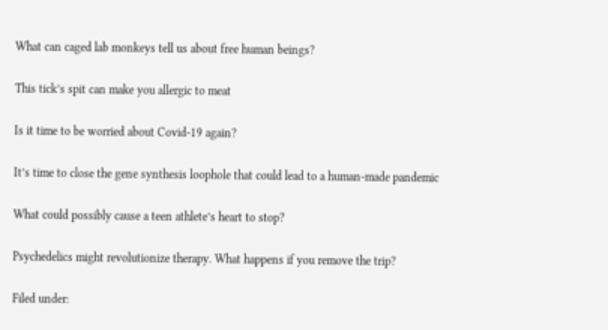What can caged lab monkeys tell us about free human beings?

This tick’s spit can make you allergic to meat

Is it time to be worried about Covid-19 again?

It’s time to close the gene synthesis loophole that could lead to a human-made pandemic

What could possibly cause a teen athlete’s heart to stop?

Psychedelics might revolutionize therapy. What happens if you remove the trip?

Filed under: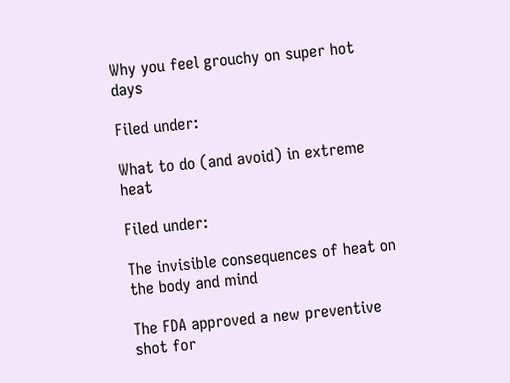Why you feel grouchy on super hot days

Filed under:

What to do (and avoid) in extreme heat

Filed under:

The invisible consequences of heat on the body and mind

The FDA approved a new preventive shot for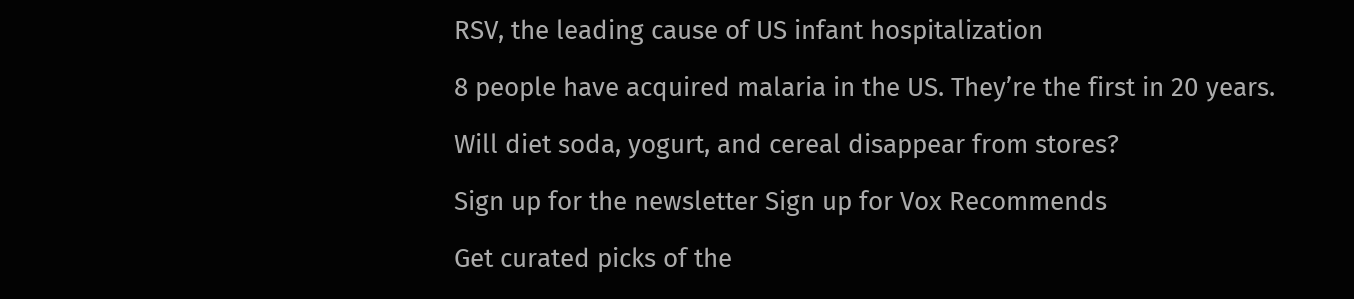RSV, the leading cause of US infant hospitalization

8 people have acquired malaria in the US. They’re the first in 20 years.

Will diet soda, yogurt, and cereal disappear from stores?

Sign up for the newsletter Sign up for Vox Recommends

Get curated picks of the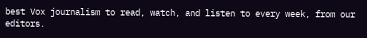best Vox journalism to read, watch, and listen to every week, from our editors.